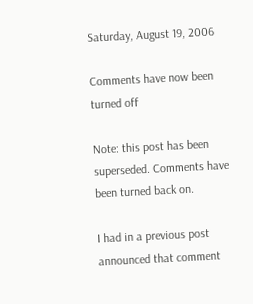Saturday, August 19, 2006

Comments have now been turned off

Note: this post has been superseded. Comments have been turned back on.

I had in a previous post announced that comment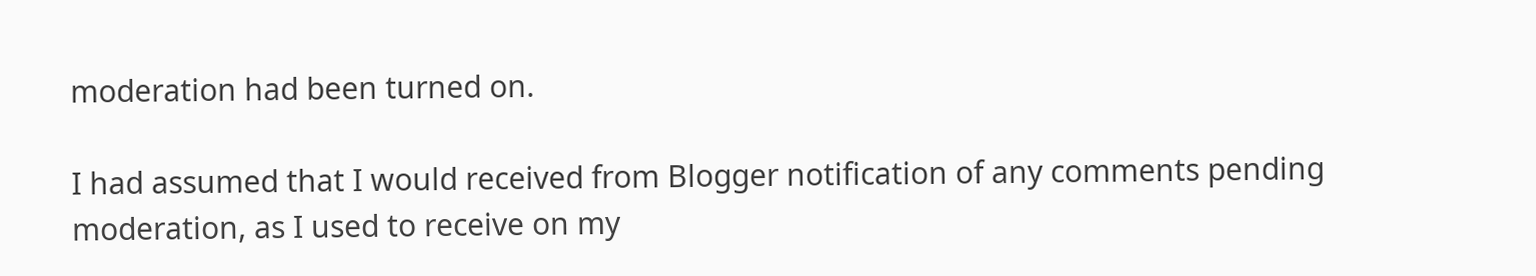moderation had been turned on.

I had assumed that I would received from Blogger notification of any comments pending moderation, as I used to receive on my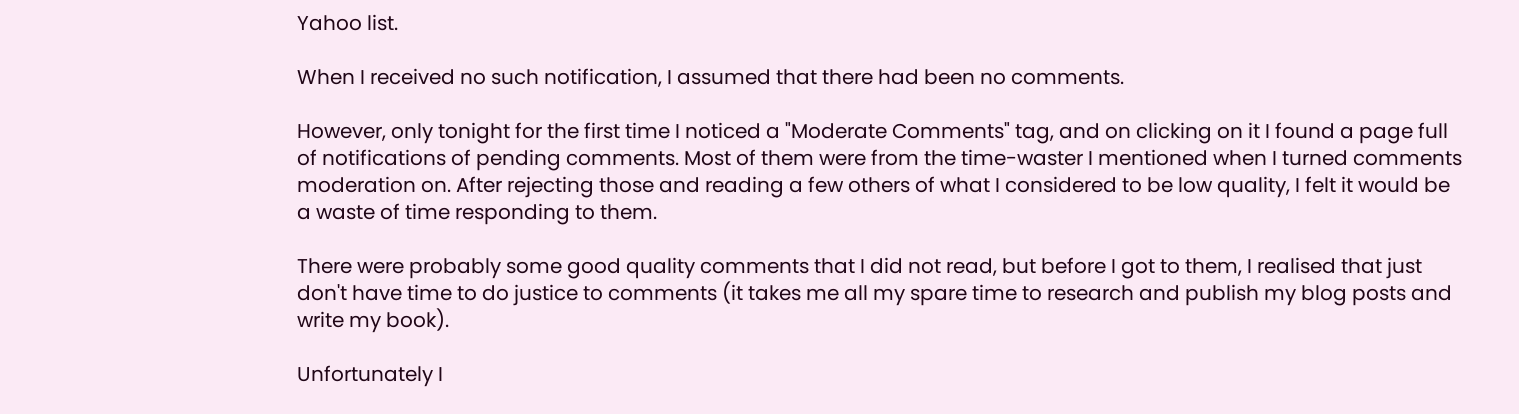Yahoo list.

When I received no such notification, I assumed that there had been no comments.

However, only tonight for the first time I noticed a "Moderate Comments" tag, and on clicking on it I found a page full of notifications of pending comments. Most of them were from the time-waster I mentioned when I turned comments moderation on. After rejecting those and reading a few others of what I considered to be low quality, I felt it would be a waste of time responding to them.

There were probably some good quality comments that I did not read, but before I got to them, I realised that just don't have time to do justice to comments (it takes me all my spare time to research and publish my blog posts and write my book).

Unfortunately I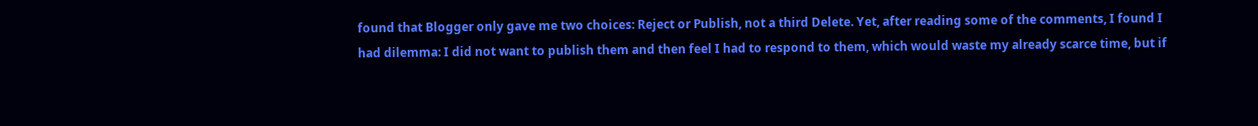found that Blogger only gave me two choices: Reject or Publish, not a third Delete. Yet, after reading some of the comments, I found I had dilemma: I did not want to publish them and then feel I had to respond to them, which would waste my already scarce time, but if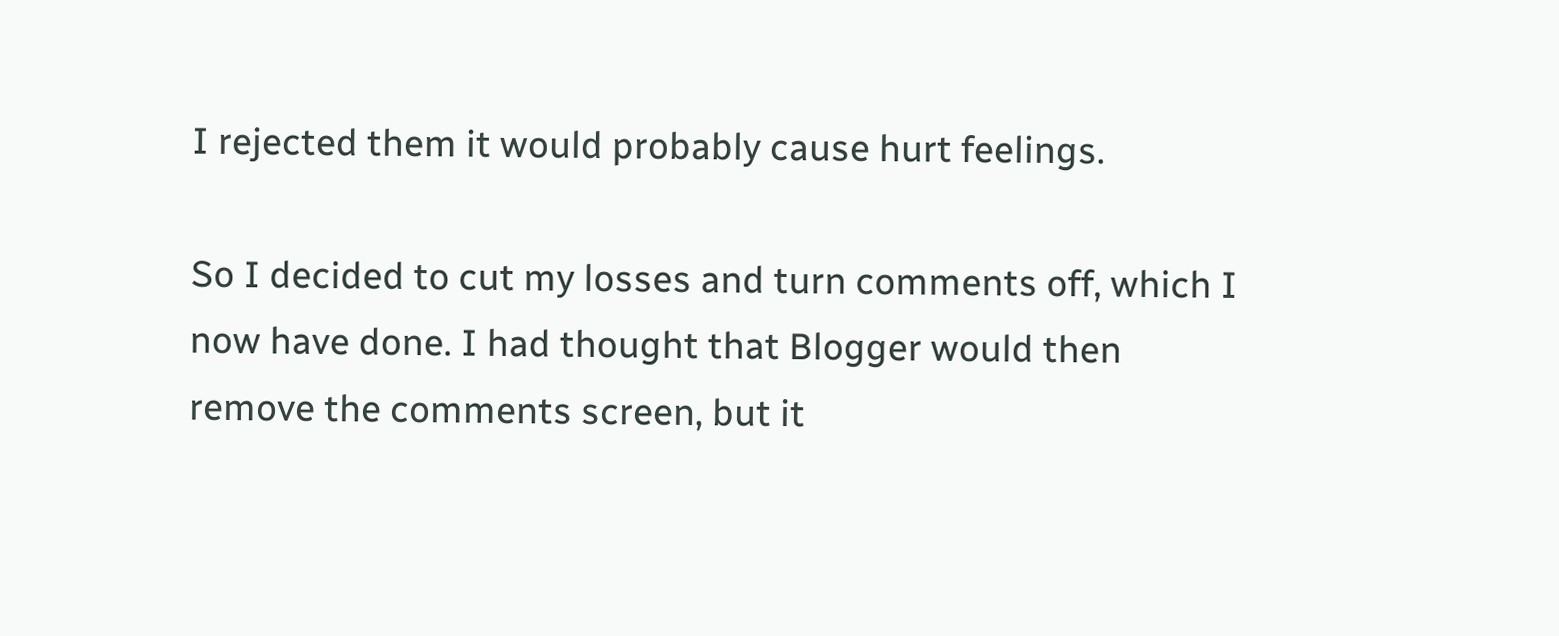I rejected them it would probably cause hurt feelings.

So I decided to cut my losses and turn comments off, which I now have done. I had thought that Blogger would then remove the comments screen, but it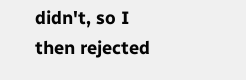didn't, so I then rejected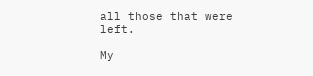all those that were left.

My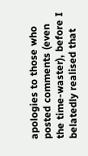apologies to those who posted comments (even the time-waster), before I belatedly realised that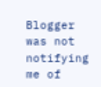Blogger was not notifying me of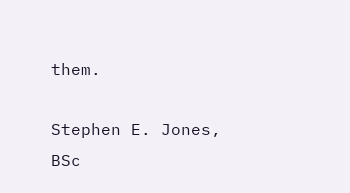them.

Stephen E. Jones, BSc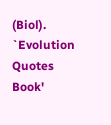(Biol).
`Evolution Quotes Book'